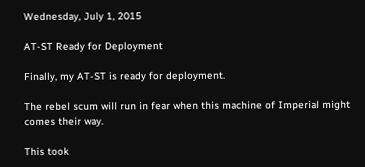Wednesday, July 1, 2015

AT-ST Ready for Deployment

Finally, my AT-ST is ready for deployment.

The rebel scum will run in fear when this machine of Imperial might comes their way.

This took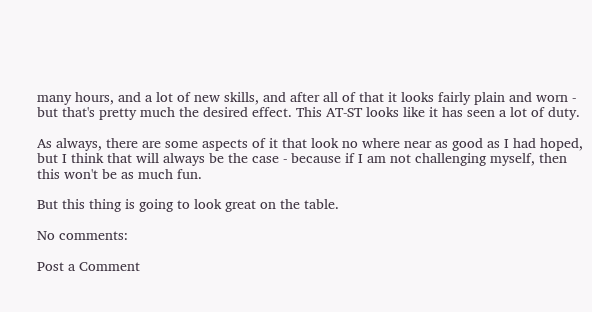many hours, and a lot of new skills, and after all of that it looks fairly plain and worn - but that's pretty much the desired effect. This AT-ST looks like it has seen a lot of duty.

As always, there are some aspects of it that look no where near as good as I had hoped, but I think that will always be the case - because if I am not challenging myself, then this won't be as much fun.

But this thing is going to look great on the table.

No comments:

Post a Comment